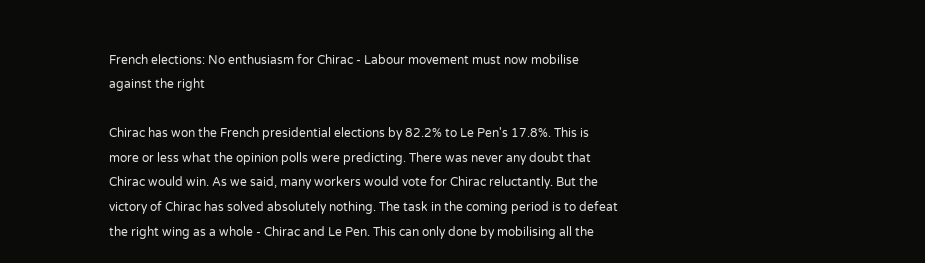French elections: No enthusiasm for Chirac - Labour movement must now mobilise against the right

Chirac has won the French presidential elections by 82.2% to Le Pen's 17.8%. This is more or less what the opinion polls were predicting. There was never any doubt that Chirac would win. As we said, many workers would vote for Chirac reluctantly. But the victory of Chirac has solved absolutely nothing. The task in the coming period is to defeat the right wing as a whole - Chirac and Le Pen. This can only done by mobilising all the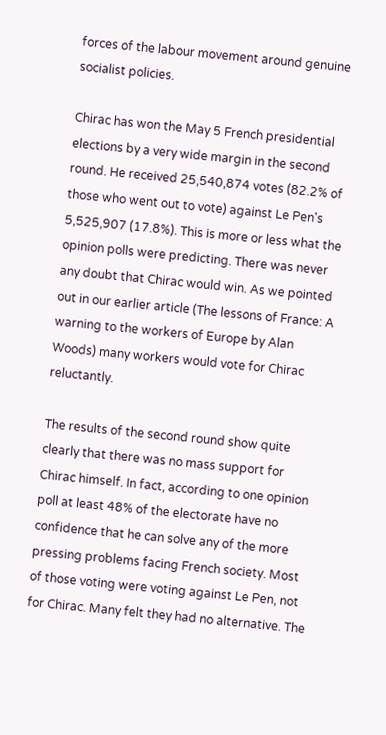forces of the labour movement around genuine socialist policies.

Chirac has won the May 5 French presidential elections by a very wide margin in the second round. He received 25,540,874 votes (82.2% of those who went out to vote) against Le Pen's 5,525,907 (17.8%). This is more or less what the opinion polls were predicting. There was never any doubt that Chirac would win. As we pointed out in our earlier article (The lessons of France: A warning to the workers of Europe by Alan Woods) many workers would vote for Chirac reluctantly.

The results of the second round show quite clearly that there was no mass support for Chirac himself. In fact, according to one opinion poll at least 48% of the electorate have no confidence that he can solve any of the more pressing problems facing French society. Most of those voting were voting against Le Pen, not for Chirac. Many felt they had no alternative. The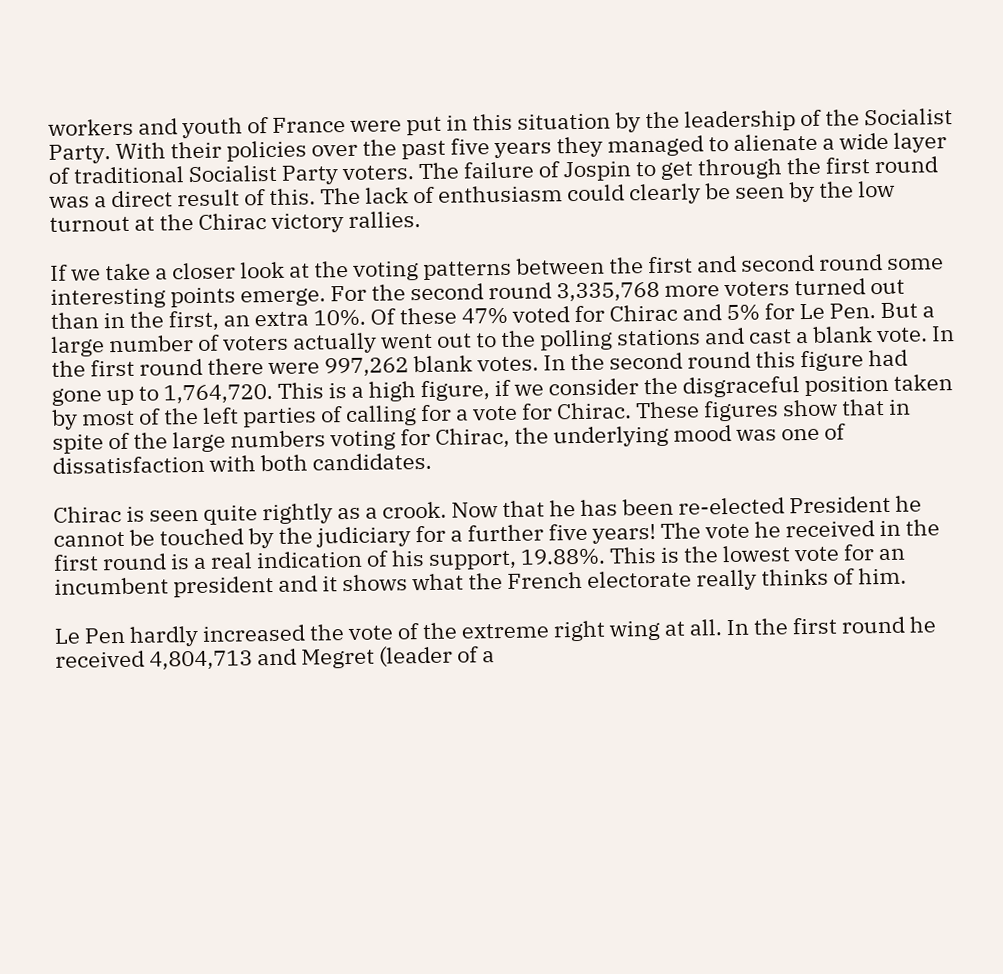workers and youth of France were put in this situation by the leadership of the Socialist Party. With their policies over the past five years they managed to alienate a wide layer of traditional Socialist Party voters. The failure of Jospin to get through the first round was a direct result of this. The lack of enthusiasm could clearly be seen by the low turnout at the Chirac victory rallies.

If we take a closer look at the voting patterns between the first and second round some interesting points emerge. For the second round 3,335,768 more voters turned out than in the first, an extra 10%. Of these 47% voted for Chirac and 5% for Le Pen. But a large number of voters actually went out to the polling stations and cast a blank vote. In the first round there were 997,262 blank votes. In the second round this figure had gone up to 1,764,720. This is a high figure, if we consider the disgraceful position taken by most of the left parties of calling for a vote for Chirac. These figures show that in spite of the large numbers voting for Chirac, the underlying mood was one of dissatisfaction with both candidates.

Chirac is seen quite rightly as a crook. Now that he has been re-elected President he cannot be touched by the judiciary for a further five years! The vote he received in the first round is a real indication of his support, 19.88%. This is the lowest vote for an incumbent president and it shows what the French electorate really thinks of him.

Le Pen hardly increased the vote of the extreme right wing at all. In the first round he received 4,804,713 and Megret (leader of a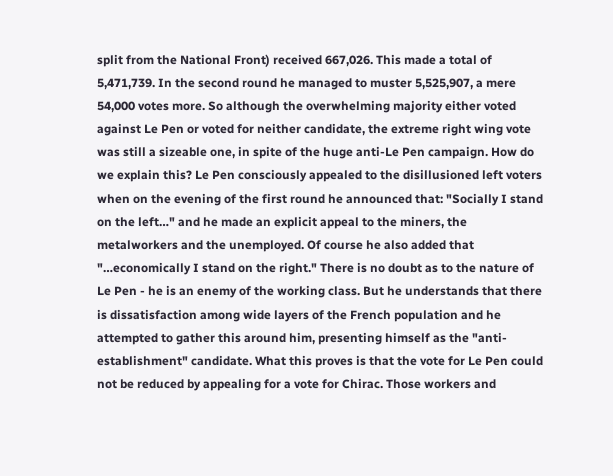split from the National Front) received 667,026. This made a total of 5,471,739. In the second round he managed to muster 5,525,907, a mere 54,000 votes more. So although the overwhelming majority either voted against Le Pen or voted for neither candidate, the extreme right wing vote was still a sizeable one, in spite of the huge anti-Le Pen campaign. How do we explain this? Le Pen consciously appealed to the disillusioned left voters when on the evening of the first round he announced that: "Socially I stand on the left…" and he made an explicit appeal to the miners, the metalworkers and the unemployed. Of course he also added that "…economically I stand on the right." There is no doubt as to the nature of Le Pen - he is an enemy of the working class. But he understands that there is dissatisfaction among wide layers of the French population and he attempted to gather this around him, presenting himself as the "anti-establishment" candidate. What this proves is that the vote for Le Pen could not be reduced by appealing for a vote for Chirac. Those workers and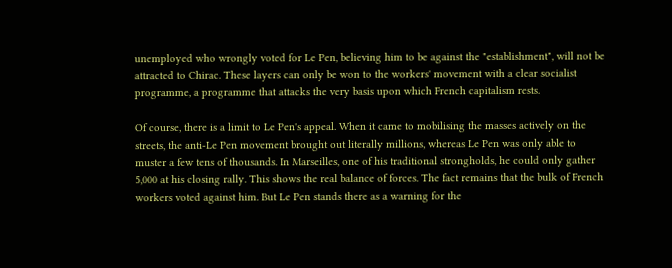unemployed who wrongly voted for Le Pen, believing him to be against the "establishment", will not be attracted to Chirac. These layers can only be won to the workers' movement with a clear socialist programme, a programme that attacks the very basis upon which French capitalism rests.

Of course, there is a limit to Le Pen's appeal. When it came to mobilising the masses actively on the streets, the anti-Le Pen movement brought out literally millions, whereas Le Pen was only able to muster a few tens of thousands. In Marseilles, one of his traditional strongholds, he could only gather 5,000 at his closing rally. This shows the real balance of forces. The fact remains that the bulk of French workers voted against him. But Le Pen stands there as a warning for the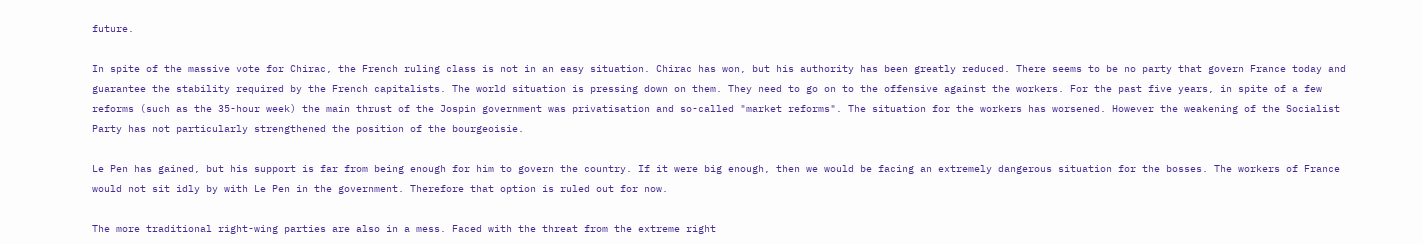future.

In spite of the massive vote for Chirac, the French ruling class is not in an easy situation. Chirac has won, but his authority has been greatly reduced. There seems to be no party that govern France today and guarantee the stability required by the French capitalists. The world situation is pressing down on them. They need to go on to the offensive against the workers. For the past five years, in spite of a few reforms (such as the 35-hour week) the main thrust of the Jospin government was privatisation and so-called "market reforms". The situation for the workers has worsened. However the weakening of the Socialist Party has not particularly strengthened the position of the bourgeoisie.

Le Pen has gained, but his support is far from being enough for him to govern the country. If it were big enough, then we would be facing an extremely dangerous situation for the bosses. The workers of France would not sit idly by with Le Pen in the government. Therefore that option is ruled out for now.

The more traditional right-wing parties are also in a mess. Faced with the threat from the extreme right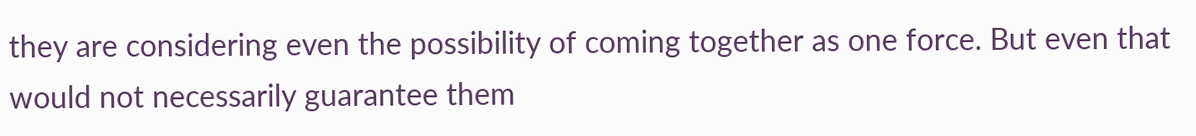they are considering even the possibility of coming together as one force. But even that would not necessarily guarantee them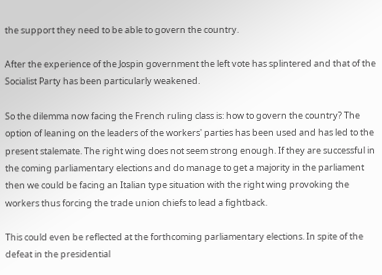the support they need to be able to govern the country.

After the experience of the Jospin government the left vote has splintered and that of the Socialist Party has been particularly weakened.

So the dilemma now facing the French ruling class is: how to govern the country? The option of leaning on the leaders of the workers' parties has been used and has led to the present stalemate. The right wing does not seem strong enough. If they are successful in the coming parliamentary elections and do manage to get a majority in the parliament then we could be facing an Italian type situation with the right wing provoking the workers thus forcing the trade union chiefs to lead a fightback.

This could even be reflected at the forthcoming parliamentary elections. In spite of the defeat in the presidential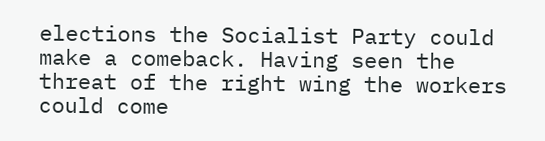elections the Socialist Party could make a comeback. Having seen the threat of the right wing the workers could come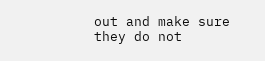out and make sure they do not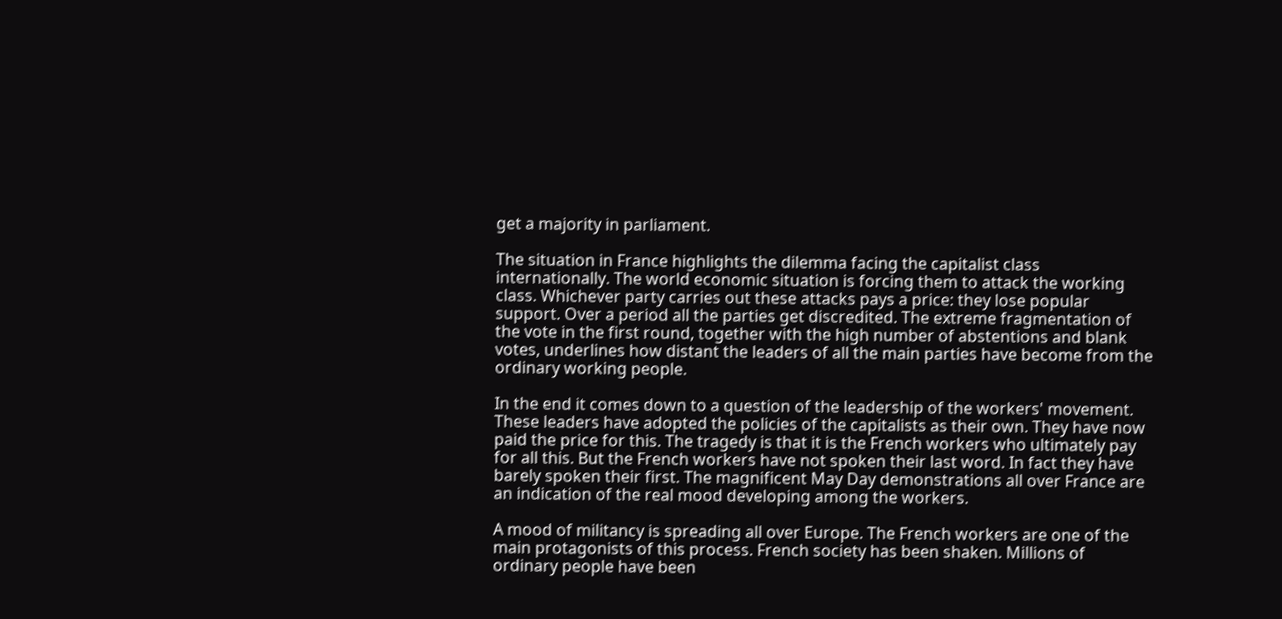get a majority in parliament.

The situation in France highlights the dilemma facing the capitalist class internationally. The world economic situation is forcing them to attack the working class. Whichever party carries out these attacks pays a price: they lose popular support. Over a period all the parties get discredited. The extreme fragmentation of the vote in the first round, together with the high number of abstentions and blank votes, underlines how distant the leaders of all the main parties have become from the ordinary working people.

In the end it comes down to a question of the leadership of the workers' movement. These leaders have adopted the policies of the capitalists as their own. They have now paid the price for this. The tragedy is that it is the French workers who ultimately pay for all this. But the French workers have not spoken their last word. In fact they have barely spoken their first. The magnificent May Day demonstrations all over France are an indication of the real mood developing among the workers.

A mood of militancy is spreading all over Europe. The French workers are one of the main protagonists of this process. French society has been shaken. Millions of ordinary people have been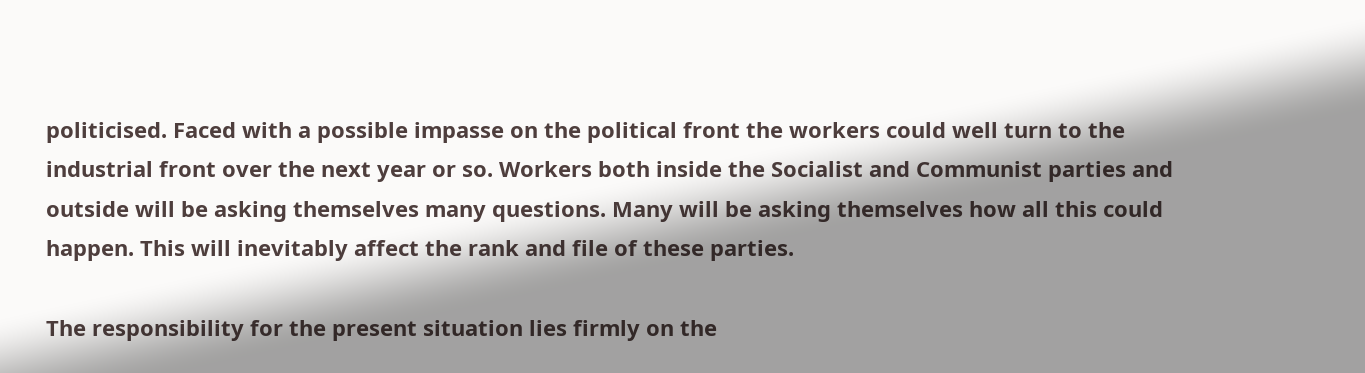politicised. Faced with a possible impasse on the political front the workers could well turn to the industrial front over the next year or so. Workers both inside the Socialist and Communist parties and outside will be asking themselves many questions. Many will be asking themselves how all this could happen. This will inevitably affect the rank and file of these parties.

The responsibility for the present situation lies firmly on the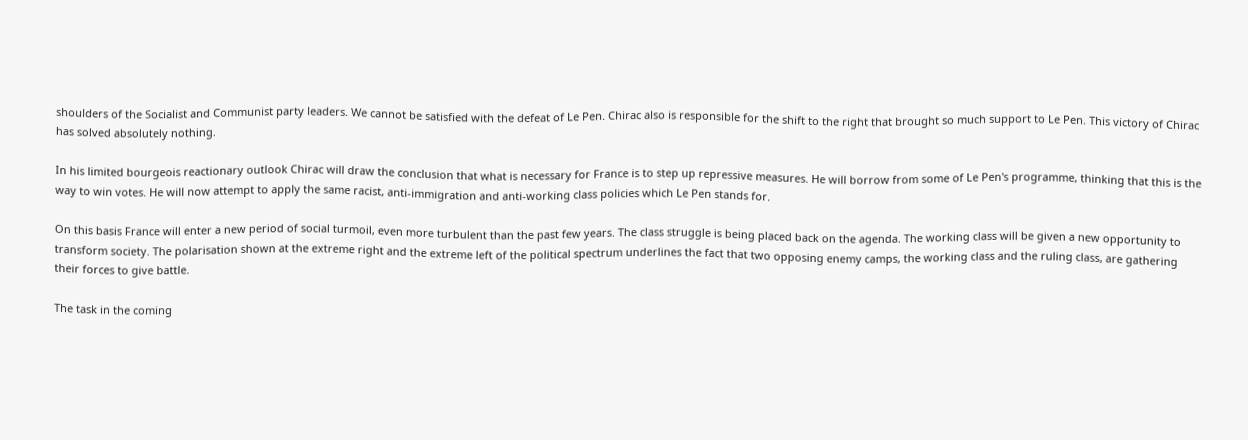shoulders of the Socialist and Communist party leaders. We cannot be satisfied with the defeat of Le Pen. Chirac also is responsible for the shift to the right that brought so much support to Le Pen. This victory of Chirac has solved absolutely nothing.

In his limited bourgeois reactionary outlook Chirac will draw the conclusion that what is necessary for France is to step up repressive measures. He will borrow from some of Le Pen's programme, thinking that this is the way to win votes. He will now attempt to apply the same racist, anti-immigration and anti-working class policies which Le Pen stands for.

On this basis France will enter a new period of social turmoil, even more turbulent than the past few years. The class struggle is being placed back on the agenda. The working class will be given a new opportunity to transform society. The polarisation shown at the extreme right and the extreme left of the political spectrum underlines the fact that two opposing enemy camps, the working class and the ruling class, are gathering their forces to give battle.

The task in the coming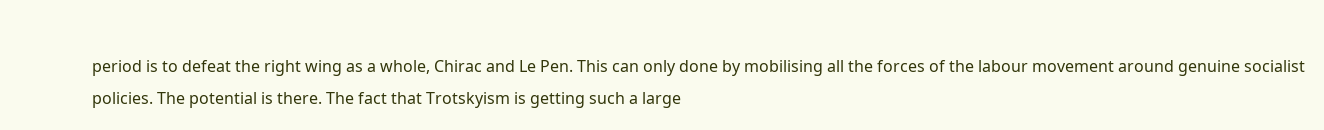period is to defeat the right wing as a whole, Chirac and Le Pen. This can only done by mobilising all the forces of the labour movement around genuine socialist policies. The potential is there. The fact that Trotskyism is getting such a large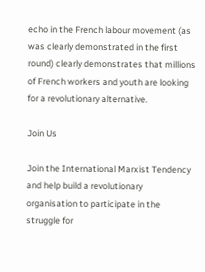echo in the French labour movement (as was clearly demonstrated in the first round) clearly demonstrates that millions of French workers and youth are looking for a revolutionary alternative.

Join Us

Join the International Marxist Tendency and help build a revolutionary organisation to participate in the struggle for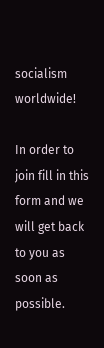socialism worldwide!

In order to join fill in this form and we will get back to you as soon as possible.